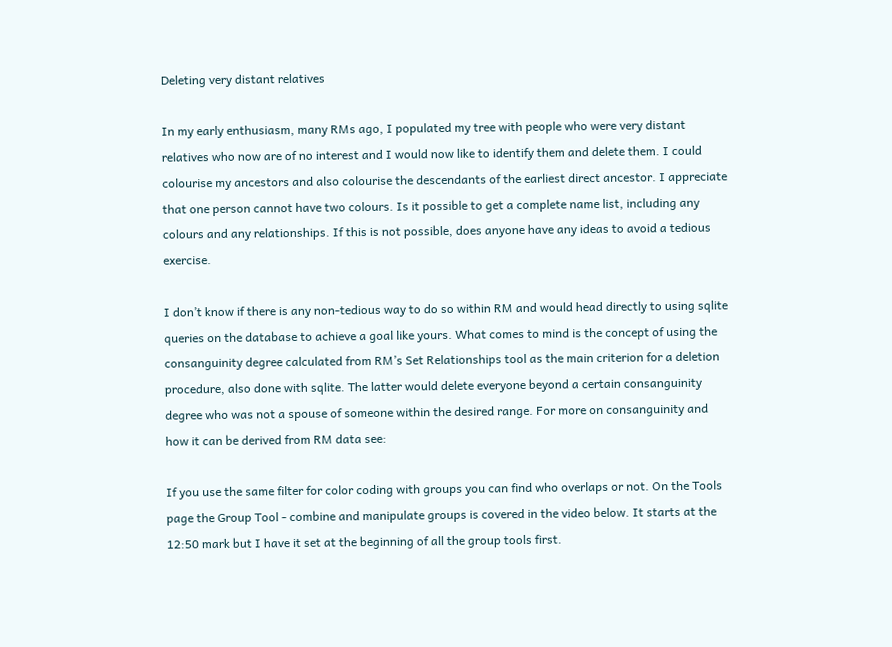Deleting very distant relatives

In my early enthusiasm, many RMs ago, I populated my tree with people who were very distant relatives who now are of no interest and I would now like to identify them and delete them. I could colourise my ancestors and also colourise the descendants of the earliest direct ancestor. I appreciate that one person cannot have two colours. Is it possible to get a complete name list, including any colours and any relationships. If this is not possible, does anyone have any ideas to avoid a tedious exercise.

I don’t know if there is any non-tedious way to do so within RM and would head directly to using sqlite queries on the database to achieve a goal like yours. What comes to mind is the concept of using the consanguinity degree calculated from RM’s Set Relationships tool as the main criterion for a deletion procedure, also done with sqlite. The latter would delete everyone beyond a certain consanguinity degree who was not a spouse of someone within the desired range. For more on consanguinity and how it can be derived from RM data see:

If you use the same filter for color coding with groups you can find who overlaps or not. On the Tools page the Group Tool - combine and manipulate groups is covered in the video below. It starts at the 12:50 mark but I have it set at the beginning of all the group tools first.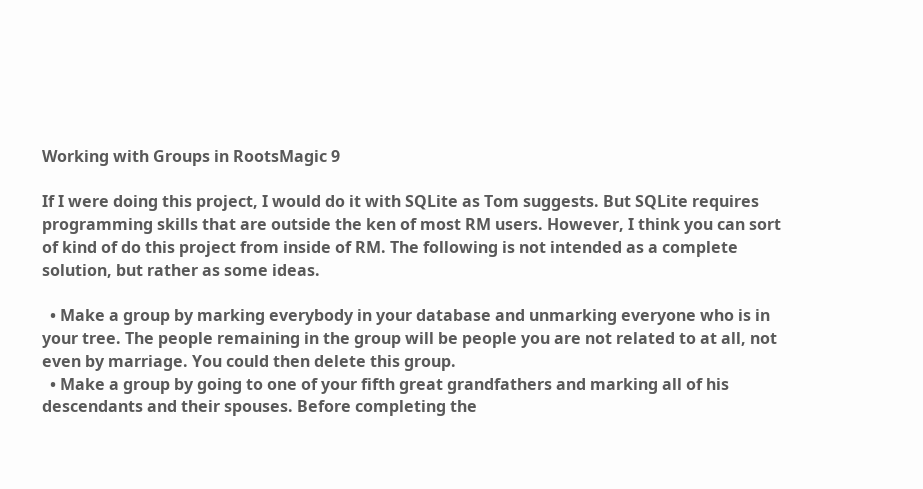Working with Groups in RootsMagic 9

If I were doing this project, I would do it with SQLite as Tom suggests. But SQLite requires programming skills that are outside the ken of most RM users. However, I think you can sort of kind of do this project from inside of RM. The following is not intended as a complete solution, but rather as some ideas.

  • Make a group by marking everybody in your database and unmarking everyone who is in your tree. The people remaining in the group will be people you are not related to at all, not even by marriage. You could then delete this group.
  • Make a group by going to one of your fifth great grandfathers and marking all of his descendants and their spouses. Before completing the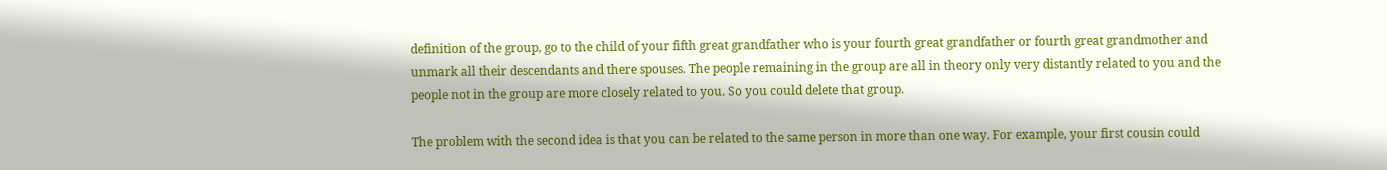definition of the group, go to the child of your fifth great grandfather who is your fourth great grandfather or fourth great grandmother and unmark all their descendants and there spouses. The people remaining in the group are all in theory only very distantly related to you and the people not in the group are more closely related to you. So you could delete that group.

The problem with the second idea is that you can be related to the same person in more than one way. For example, your first cousin could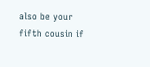also be your fifth cousin if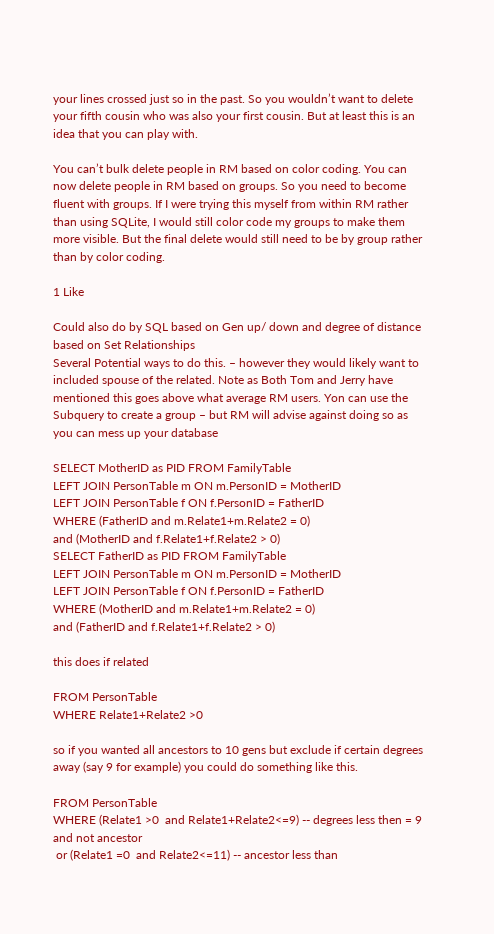your lines crossed just so in the past. So you wouldn’t want to delete your fifth cousin who was also your first cousin. But at least this is an idea that you can play with.

You can’t bulk delete people in RM based on color coding. You can now delete people in RM based on groups. So you need to become fluent with groups. If I were trying this myself from within RM rather than using SQLite, I would still color code my groups to make them more visible. But the final delete would still need to be by group rather than by color coding.

1 Like

Could also do by SQL based on Gen up/ down and degree of distance based on Set Relationships
Several Potential ways to do this. – however they would likely want to included spouse of the related. Note as Both Tom and Jerry have mentioned this goes above what average RM users. Yon can use the Subquery to create a group – but RM will advise against doing so as you can mess up your database

SELECT MotherID as PID FROM FamilyTable
LEFT JOIN PersonTable m ON m.PersonID = MotherID
LEFT JOIN PersonTable f ON f.PersonID = FatherID
WHERE (FatherID and m.Relate1+m.Relate2 = 0)
and (MotherID and f.Relate1+f.Relate2 > 0)
SELECT FatherID as PID FROM FamilyTable
LEFT JOIN PersonTable m ON m.PersonID = MotherID
LEFT JOIN PersonTable f ON f.PersonID = FatherID
WHERE (MotherID and m.Relate1+m.Relate2 = 0)
and (FatherID and f.Relate1+f.Relate2 > 0)

this does if related

FROM PersonTable
WHERE Relate1+Relate2 >0

so if you wanted all ancestors to 10 gens but exclude if certain degrees away (say 9 for example) you could do something like this.

FROM PersonTable
WHERE (Relate1 >0  and Relate1+Relate2<=9) -- degrees less then = 9 and not ancestor
 or (Relate1 =0  and Relate2<=11) -- ancestor less than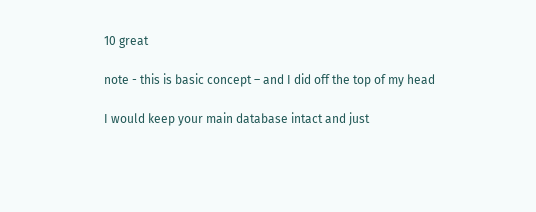10 great

note - this is basic concept – and I did off the top of my head

I would keep your main database intact and just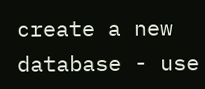create a new database - use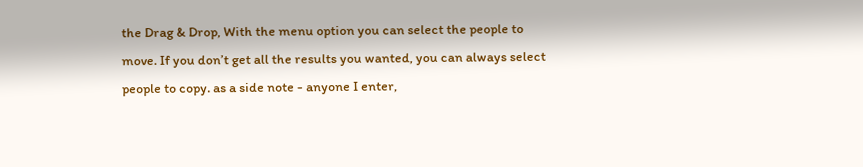the Drag & Drop, With the menu option you can select the people to move. If you don’t get all the results you wanted, you can always select people to copy. as a side note - anyone I enter,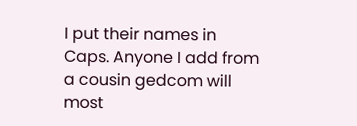I put their names in Caps. Anyone I add from a cousin gedcom will most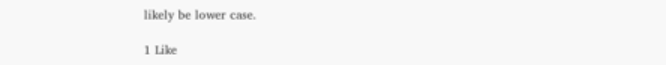likely be lower case.

1 Like